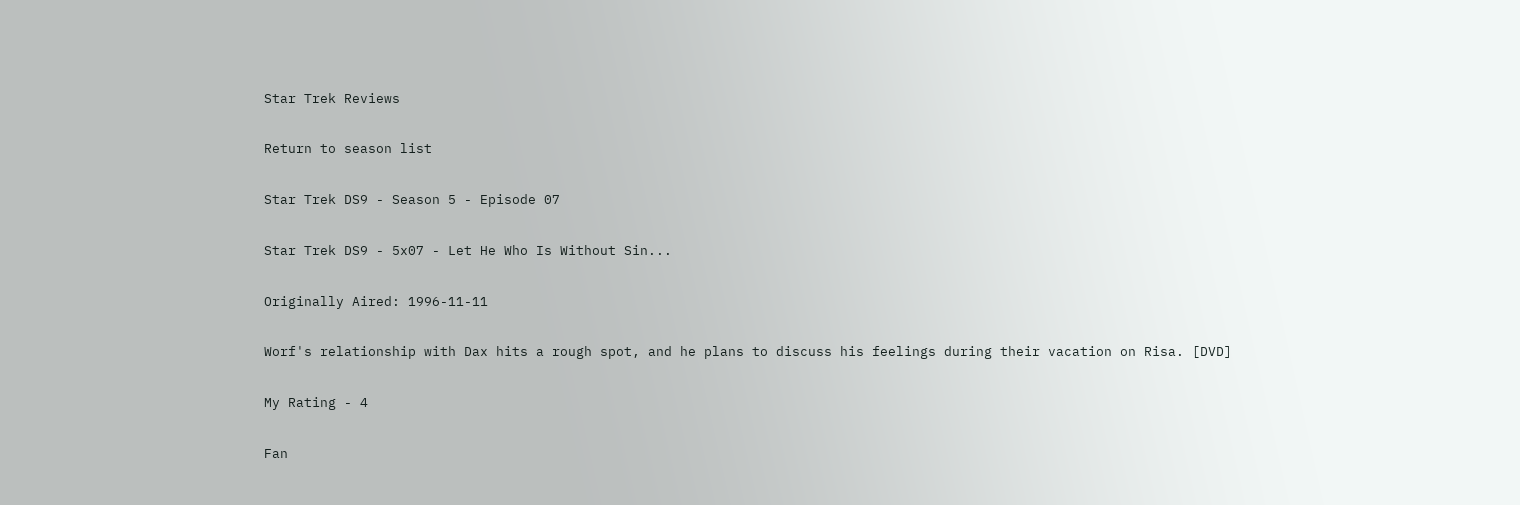Star Trek Reviews

Return to season list

Star Trek DS9 - Season 5 - Episode 07

Star Trek DS9 - 5x07 - Let He Who Is Without Sin...

Originally Aired: 1996-11-11

Worf's relationship with Dax hits a rough spot, and he plans to discuss his feelings during their vacation on Risa. [DVD]

My Rating - 4

Fan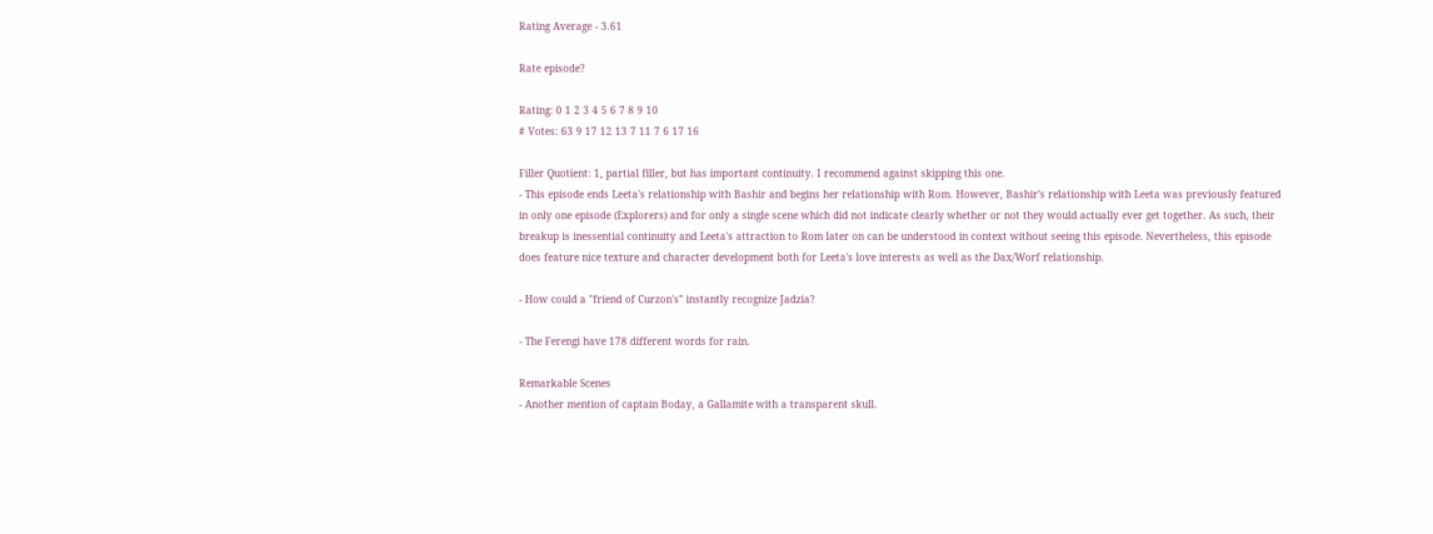Rating Average - 3.61

Rate episode?

Rating: 0 1 2 3 4 5 6 7 8 9 10
# Votes: 63 9 17 12 13 7 11 7 6 17 16

Filler Quotient: 1, partial filler, but has important continuity. I recommend against skipping this one.
- This episode ends Leeta's relationship with Bashir and begins her relationship with Rom. However, Bashir's relationship with Leeta was previously featured in only one episode (Explorers) and for only a single scene which did not indicate clearly whether or not they would actually ever get together. As such, their breakup is inessential continuity and Leeta's attraction to Rom later on can be understood in context without seeing this episode. Nevertheless, this episode does feature nice texture and character development both for Leeta's love interests as well as the Dax/Worf relationship.

- How could a "friend of Curzon's" instantly recognize Jadzia?

- The Ferengi have 178 different words for rain.

Remarkable Scenes
- Another mention of captain Boday, a Gallamite with a transparent skull.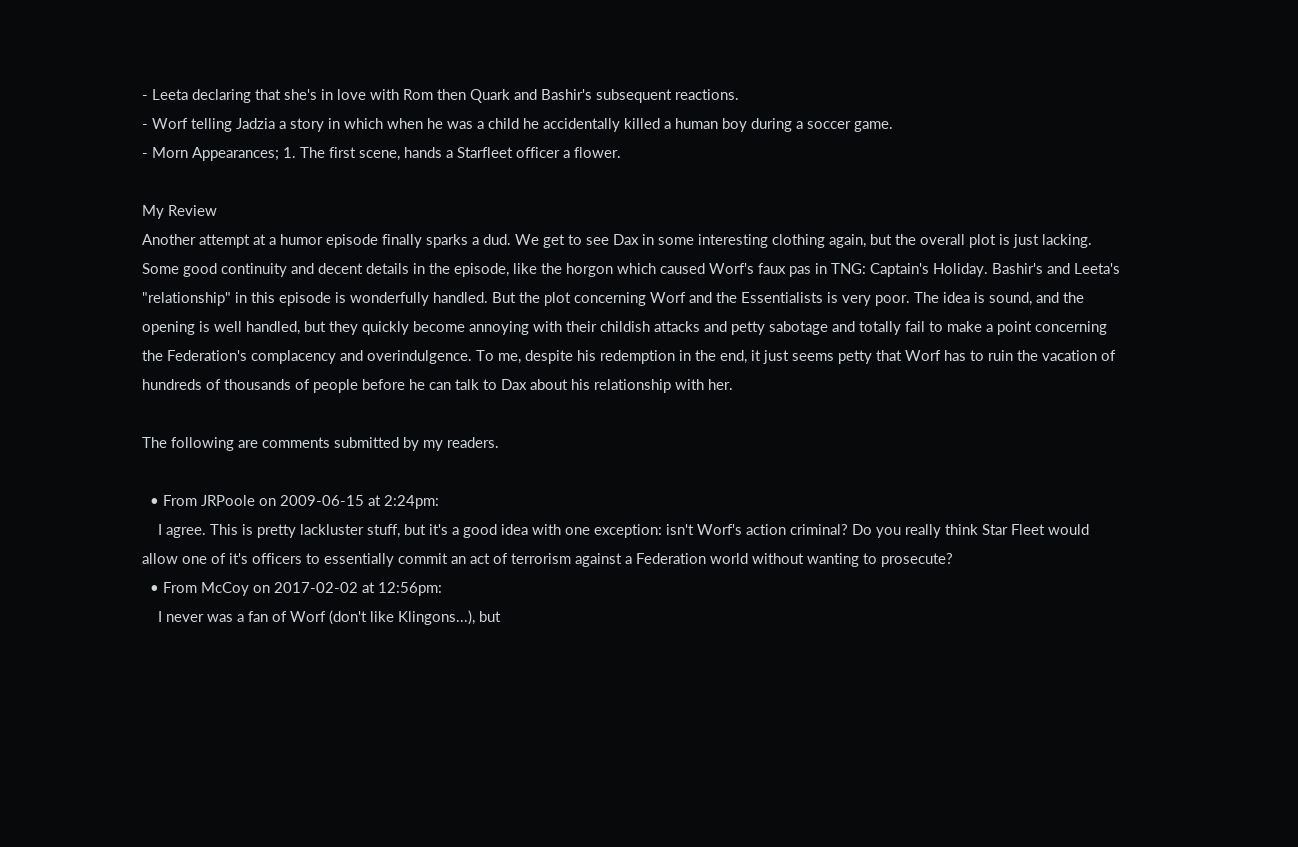- Leeta declaring that she's in love with Rom then Quark and Bashir's subsequent reactions.
- Worf telling Jadzia a story in which when he was a child he accidentally killed a human boy during a soccer game.
- Morn Appearances; 1. The first scene, hands a Starfleet officer a flower.

My Review
Another attempt at a humor episode finally sparks a dud. We get to see Dax in some interesting clothing again, but the overall plot is just lacking. Some good continuity and decent details in the episode, like the horgon which caused Worf's faux pas in TNG: Captain's Holiday. Bashir's and Leeta's "relationship" in this episode is wonderfully handled. But the plot concerning Worf and the Essentialists is very poor. The idea is sound, and the opening is well handled, but they quickly become annoying with their childish attacks and petty sabotage and totally fail to make a point concerning the Federation's complacency and overindulgence. To me, despite his redemption in the end, it just seems petty that Worf has to ruin the vacation of hundreds of thousands of people before he can talk to Dax about his relationship with her.

The following are comments submitted by my readers.

  • From JRPoole on 2009-06-15 at 2:24pm:
    I agree. This is pretty lackluster stuff, but it's a good idea with one exception: isn't Worf's action criminal? Do you really think Star Fleet would allow one of it's officers to essentially commit an act of terrorism against a Federation world without wanting to prosecute?
  • From McCoy on 2017-02-02 at 12:56pm:
    I never was a fan of Worf (don't like Klingons...), but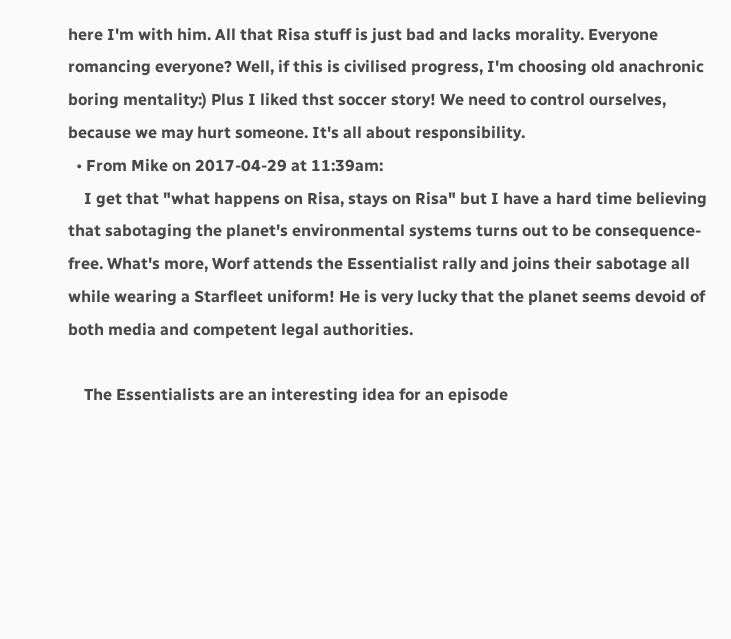here I'm with him. All that Risa stuff is just bad and lacks morality. Everyone romancing everyone? Well, if this is civilised progress, I'm choosing old anachronic boring mentality:) Plus I liked thst soccer story! We need to control ourselves, because we may hurt someone. It's all about responsibility.
  • From Mike on 2017-04-29 at 11:39am:
    I get that "what happens on Risa, stays on Risa" but I have a hard time believing that sabotaging the planet's environmental systems turns out to be consequence-free. What's more, Worf attends the Essentialist rally and joins their sabotage all while wearing a Starfleet uniform! He is very lucky that the planet seems devoid of both media and competent legal authorities.

    The Essentialists are an interesting idea for an episode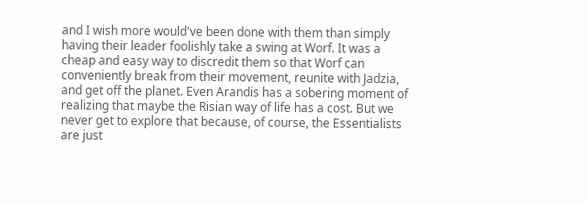and I wish more would've been done with them than simply having their leader foolishly take a swing at Worf. It was a cheap and easy way to discredit them so that Worf can conveniently break from their movement, reunite with Jadzia, and get off the planet. Even Arandis has a sobering moment of realizing that maybe the Risian way of life has a cost. But we never get to explore that because, of course, the Essentialists are just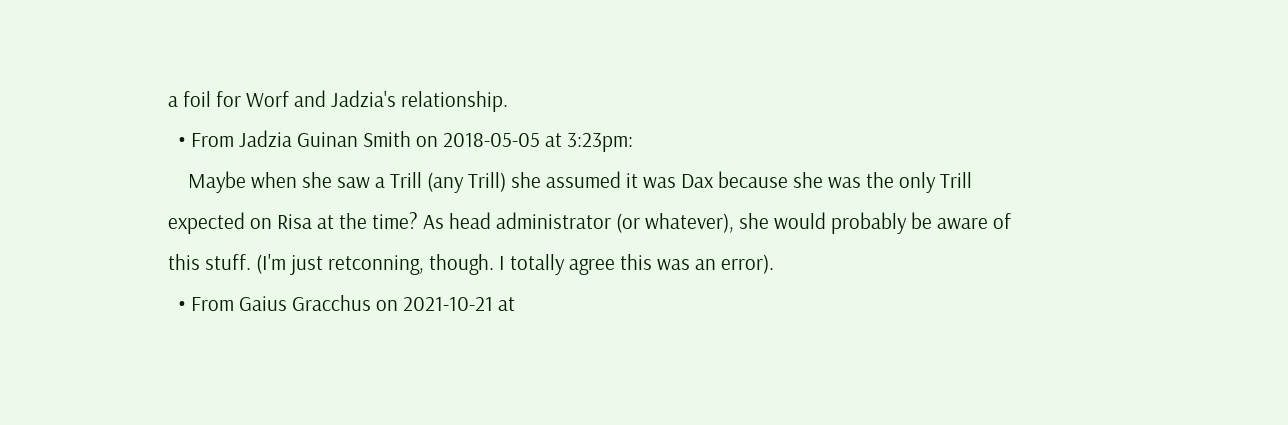a foil for Worf and Jadzia's relationship.
  • From Jadzia Guinan Smith on 2018-05-05 at 3:23pm:
    Maybe when she saw a Trill (any Trill) she assumed it was Dax because she was the only Trill expected on Risa at the time? As head administrator (or whatever), she would probably be aware of this stuff. (I'm just retconning, though. I totally agree this was an error).
  • From Gaius Gracchus on 2021-10-21 at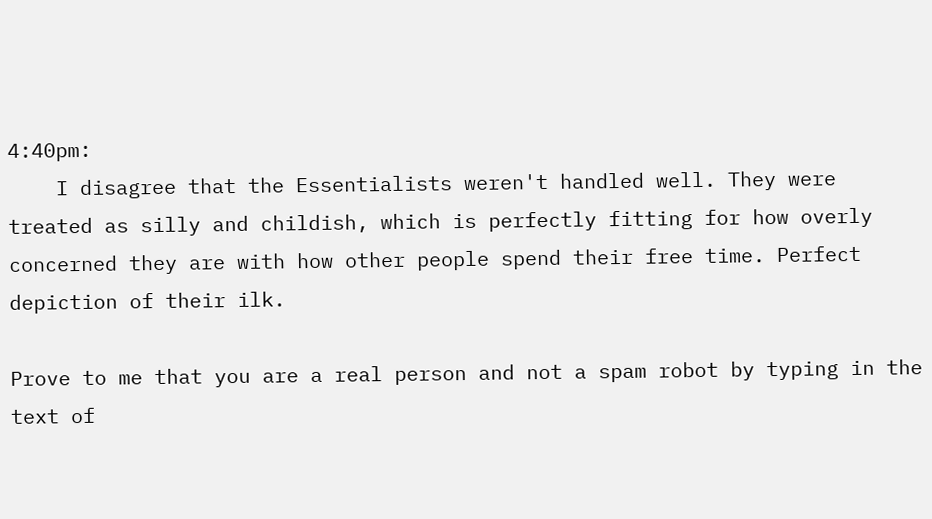4:40pm:
    I disagree that the Essentialists weren't handled well. They were treated as silly and childish, which is perfectly fitting for how overly concerned they are with how other people spend their free time. Perfect depiction of their ilk.

Prove to me that you are a real person and not a spam robot by typing in the text of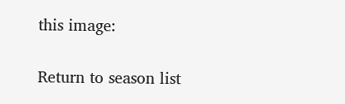this image:

Return to season list